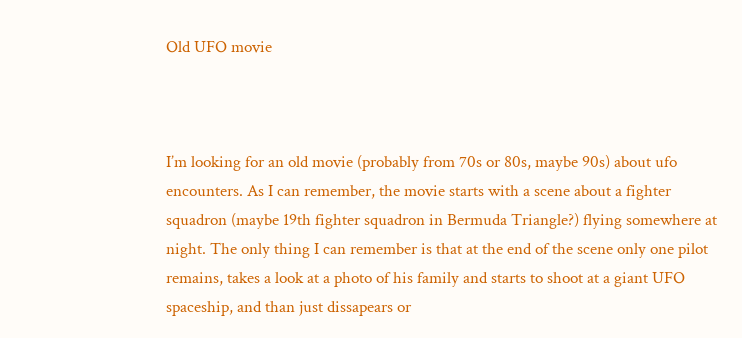Old UFO movie



I’m looking for an old movie (probably from 70s or 80s, maybe 90s) about ufo encounters. As I can remember, the movie starts with a scene about a fighter squadron (maybe 19th fighter squadron in Bermuda Triangle?) flying somewhere at night. The only thing I can remember is that at the end of the scene only one pilot remains, takes a look at a photo of his family and starts to shoot at a giant UFO spaceship, and than just dissapears or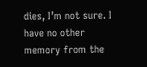dies, I’m not sure. I have no other memory from the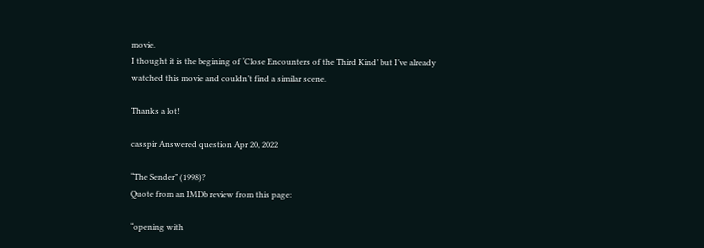movie.
I thought it is the begining of ‘Close Encounters of the Third Kind’ but I’ve already watched this movie and couldn’t find a similar scene.

Thanks a lot!

casspir Answered question Apr 20, 2022

“The Sender” (1998)?
Quote from an IMDb review from this page:

“opening with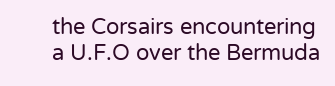the Corsairs encountering a U.F.O over the Bermuda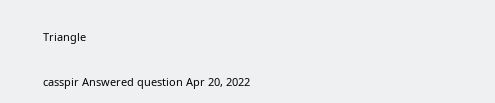Triangle

casspir Answered question Apr 20, 2022